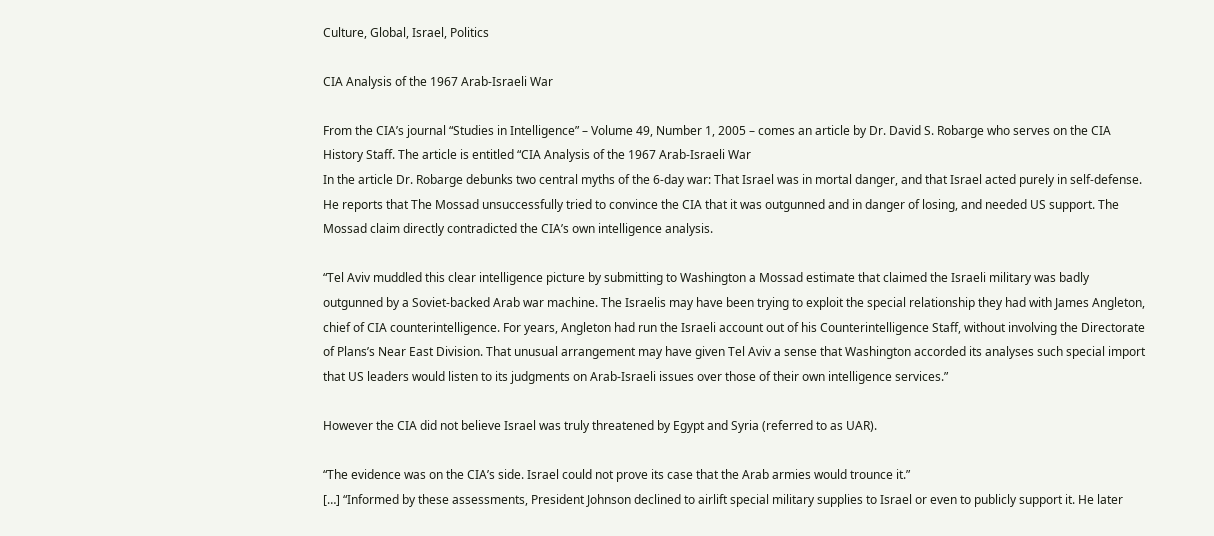Culture, Global, Israel, Politics

CIA Analysis of the 1967 Arab-Israeli War

From the CIA’s journal “Studies in Intelligence” – Volume 49, Number 1, 2005 – comes an article by Dr. David S. Robarge who serves on the CIA History Staff. The article is entitled “CIA Analysis of the 1967 Arab-Israeli War
In the article Dr. Robarge debunks two central myths of the 6-day war: That Israel was in mortal danger, and that Israel acted purely in self-defense. He reports that The Mossad unsuccessfully tried to convince the CIA that it was outgunned and in danger of losing, and needed US support. The Mossad claim directly contradicted the CIA’s own intelligence analysis.

“Tel Aviv muddled this clear intelligence picture by submitting to Washington a Mossad estimate that claimed the Israeli military was badly outgunned by a Soviet-backed Arab war machine. The Israelis may have been trying to exploit the special relationship they had with James Angleton, chief of CIA counterintelligence. For years, Angleton had run the Israeli account out of his Counterintelligence Staff, without involving the Directorate of Plans’s Near East Division. That unusual arrangement may have given Tel Aviv a sense that Washington accorded its analyses such special import that US leaders would listen to its judgments on Arab-Israeli issues over those of their own intelligence services.”

However the CIA did not believe Israel was truly threatened by Egypt and Syria (referred to as UAR).

“The evidence was on the CIA’s side. Israel could not prove its case that the Arab armies would trounce it.”
[…] “Informed by these assessments, President Johnson declined to airlift special military supplies to Israel or even to publicly support it. He later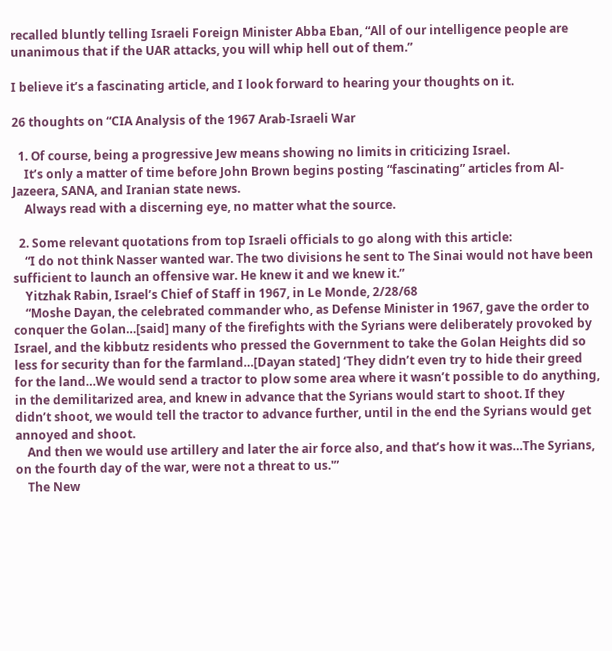recalled bluntly telling Israeli Foreign Minister Abba Eban, “All of our intelligence people are unanimous that if the UAR attacks, you will whip hell out of them.”

I believe it’s a fascinating article, and I look forward to hearing your thoughts on it.

26 thoughts on “CIA Analysis of the 1967 Arab-Israeli War

  1. Of course, being a progressive Jew means showing no limits in criticizing Israel.
    It’s only a matter of time before John Brown begins posting “fascinating” articles from Al-Jazeera, SANA, and Iranian state news.
    Always read with a discerning eye, no matter what the source.

  2. Some relevant quotations from top Israeli officials to go along with this article:
    “I do not think Nasser wanted war. The two divisions he sent to The Sinai would not have been sufficient to launch an offensive war. He knew it and we knew it.”
    Yitzhak Rabin, Israel’s Chief of Staff in 1967, in Le Monde, 2/28/68
    “Moshe Dayan, the celebrated commander who, as Defense Minister in 1967, gave the order to conquer the Golan…[said] many of the firefights with the Syrians were deliberately provoked by Israel, and the kibbutz residents who pressed the Government to take the Golan Heights did so less for security than for the farmland…[Dayan stated] ‘They didn’t even try to hide their greed for the land…We would send a tractor to plow some area where it wasn’t possible to do anything, in the demilitarized area, and knew in advance that the Syrians would start to shoot. If they didn’t shoot, we would tell the tractor to advance further, until in the end the Syrians would get annoyed and shoot.
    And then we would use artillery and later the air force also, and that’s how it was…The Syrians, on the fourth day of the war, were not a threat to us.'”
    The New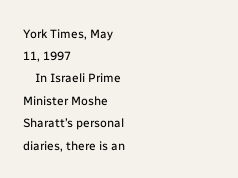York Times, May 11, 1997
    In Israeli Prime Minister Moshe Sharatt’s personal diaries, there is an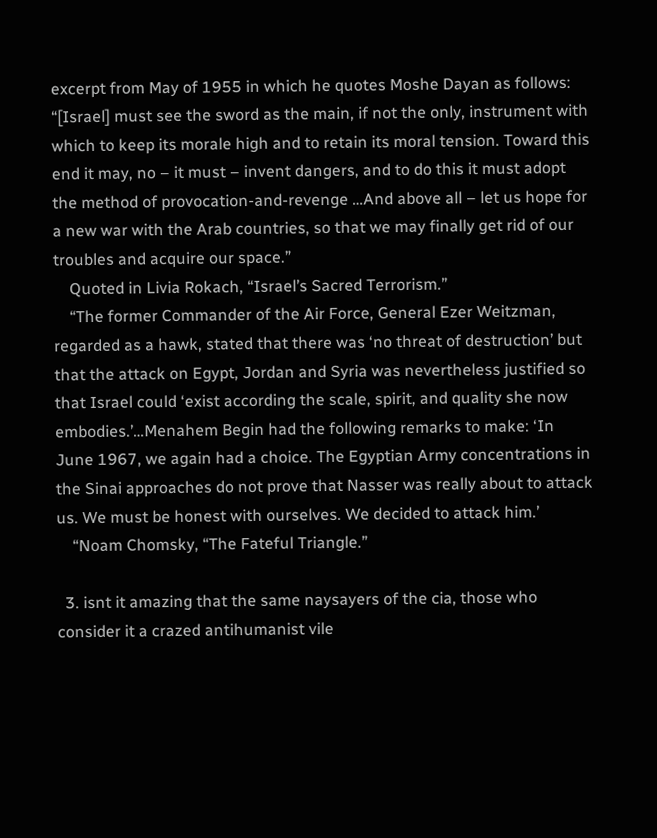excerpt from May of 1955 in which he quotes Moshe Dayan as follows: “[Israel] must see the sword as the main, if not the only, instrument with which to keep its morale high and to retain its moral tension. Toward this end it may, no – it must – invent dangers, and to do this it must adopt the method of provocation-and-revenge …And above all – let us hope for a new war with the Arab countries, so that we may finally get rid of our troubles and acquire our space.”
    Quoted in Livia Rokach, “Israel’s Sacred Terrorism.”
    “The former Commander of the Air Force, General Ezer Weitzman, regarded as a hawk, stated that there was ‘no threat of destruction’ but that the attack on Egypt, Jordan and Syria was nevertheless justified so that Israel could ‘exist according the scale, spirit, and quality she now embodies.’…Menahem Begin had the following remarks to make: ‘In June 1967, we again had a choice. The Egyptian Army concentrations in the Sinai approaches do not prove that Nasser was really about to attack us. We must be honest with ourselves. We decided to attack him.’
    “Noam Chomsky, “The Fateful Triangle.”

  3. isnt it amazing that the same naysayers of the cia, those who consider it a crazed antihumanist vile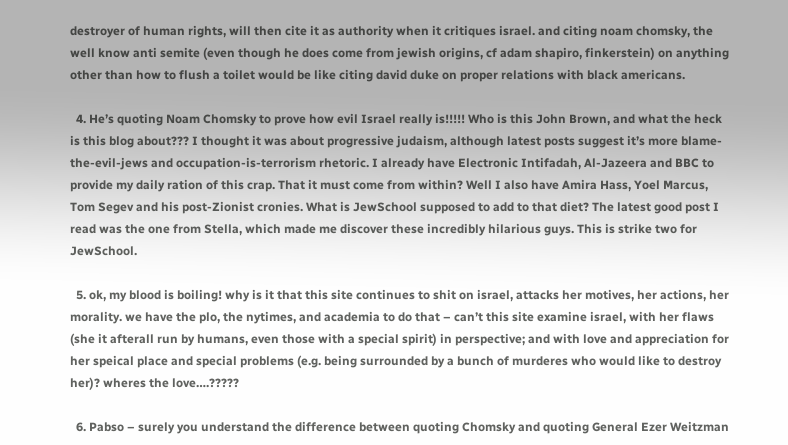destroyer of human rights, will then cite it as authority when it critiques israel. and citing noam chomsky, the well know anti semite (even though he does come from jewish origins, cf adam shapiro, finkerstein) on anything other than how to flush a toilet would be like citing david duke on proper relations with black americans.

  4. He’s quoting Noam Chomsky to prove how evil Israel really is!!!!! Who is this John Brown, and what the heck is this blog about??? I thought it was about progressive judaism, although latest posts suggest it’s more blame-the-evil-jews and occupation-is-terrorism rhetoric. I already have Electronic Intifadah, Al-Jazeera and BBC to provide my daily ration of this crap. That it must come from within? Well I also have Amira Hass, Yoel Marcus, Tom Segev and his post-Zionist cronies. What is JewSchool supposed to add to that diet? The latest good post I read was the one from Stella, which made me discover these incredibly hilarious guys. This is strike two for JewSchool.

  5. ok, my blood is boiling! why is it that this site continues to shit on israel, attacks her motives, her actions, her morality. we have the plo, the nytimes, and academia to do that – can’t this site examine israel, with her flaws (she it afterall run by humans, even those with a special spirit) in perspective; and with love and appreciation for her speical place and special problems (e.g. being surrounded by a bunch of murderes who would like to destroy her)? wheres the love….?????

  6. Pabso – surely you understand the difference between quoting Chomsky and quoting General Ezer Weitzman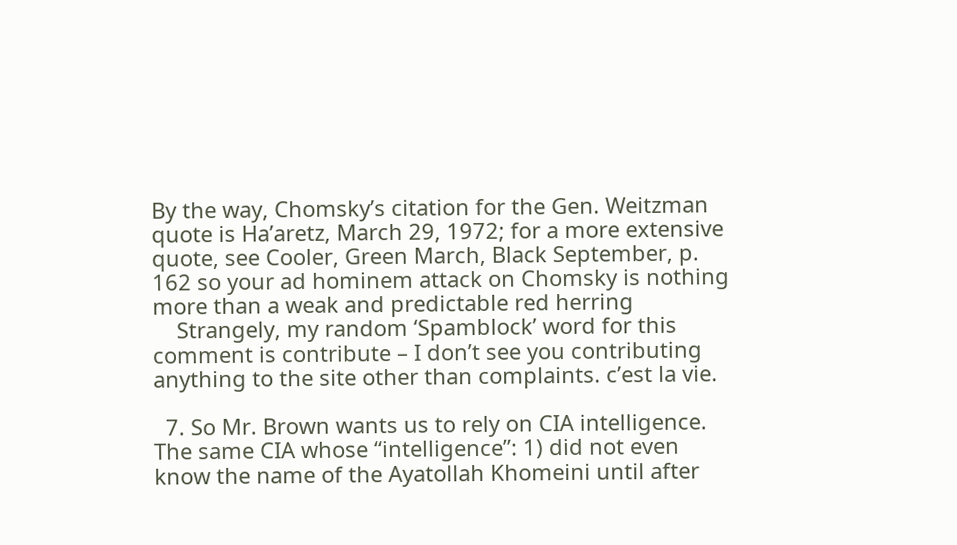By the way, Chomsky’s citation for the Gen. Weitzman quote is Ha’aretz, March 29, 1972; for a more extensive quote, see Cooler, Green March, Black September, p. 162 so your ad hominem attack on Chomsky is nothing more than a weak and predictable red herring
    Strangely, my random ‘Spamblock’ word for this comment is contribute – I don’t see you contributing anything to the site other than complaints. c’est la vie.

  7. So Mr. Brown wants us to rely on CIA intelligence. The same CIA whose “intelligence”: 1) did not even know the name of the Ayatollah Khomeini until after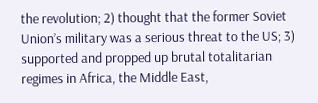the revolution; 2) thought that the former Soviet Union’s military was a serious threat to the US; 3) supported and propped up brutal totalitarian regimes in Africa, the Middle East,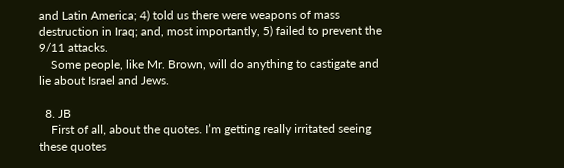and Latin America; 4) told us there were weapons of mass destruction in Iraq; and, most importantly, 5) failed to prevent the 9/11 attacks.
    Some people, like Mr. Brown, will do anything to castigate and lie about Israel and Jews.

  8. JB
    First of all, about the quotes. I’m getting really irritated seeing these quotes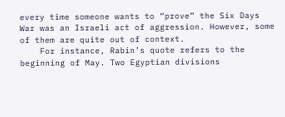every time someone wants to “prove” the Six Days War was an Israeli act of aggression. However, some of them are quite out of context.
    For instance, Rabin’s quote refers to the beginning of May. Two Egyptian divisions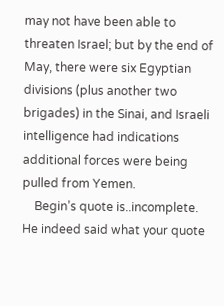may not have been able to threaten Israel; but by the end of May, there were six Egyptian divisions (plus another two brigades) in the Sinai, and Israeli intelligence had indications additional forces were being pulled from Yemen.
    Begin’s quote is..incomplete. He indeed said what your quote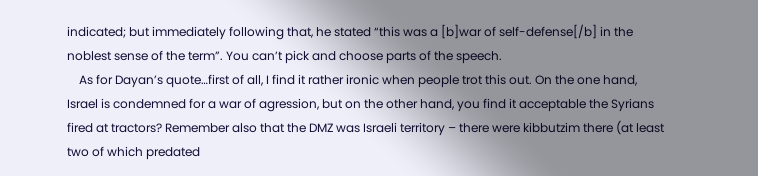indicated; but immediately following that, he stated “this was a [b]war of self-defense[/b] in the noblest sense of the term”. You can’t pick and choose parts of the speech.
    As for Dayan’s quote…first of all, I find it rather ironic when people trot this out. On the one hand, Israel is condemned for a war of agression, but on the other hand, you find it acceptable the Syrians fired at tractors? Remember also that the DMZ was Israeli territory – there were kibbutzim there (at least two of which predated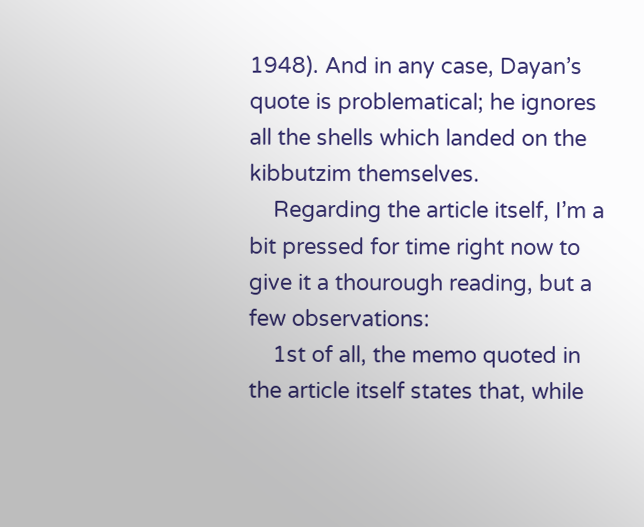1948). And in any case, Dayan’s quote is problematical; he ignores all the shells which landed on the kibbutzim themselves.
    Regarding the article itself, I’m a bit pressed for time right now to give it a thourough reading, but a few observations:
    1st of all, the memo quoted in the article itself states that, while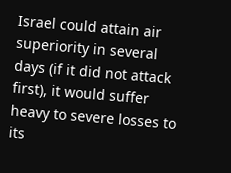Israel could attain air superiority in several days (if it did not attack first), it would suffer heavy to severe losses to its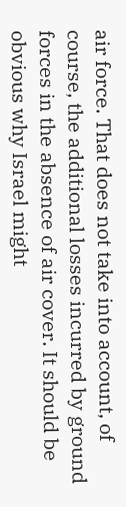air force. That does not take into account, of course, the additional losses incurred by ground forces in the absence of air cover. It should be obvious why Israel might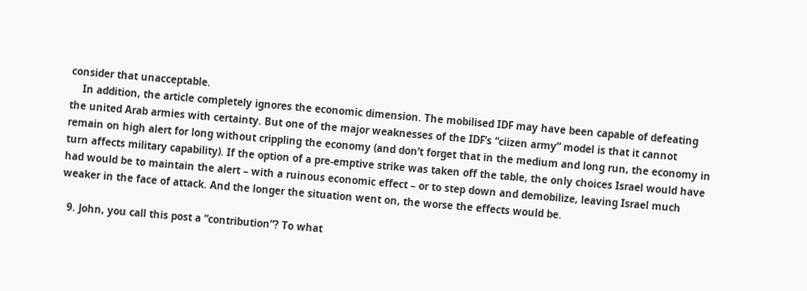consider that unacceptable.
    In addition, the article completely ignores the economic dimension. The mobilised IDF may have been capable of defeating the united Arab armies with certainty. But one of the major weaknesses of the IDF’s “ciizen army” model is that it cannot remain on high alert for long without crippling the economy (and don’t forget that in the medium and long run, the economy in turn affects military capability). If the option of a pre-emptive strike was taken off the table, the only choices Israel would have had would be to maintain the alert – with a ruinous economic effect – or to step down and demobilize, leaving Israel much weaker in the face of attack. And the longer the situation went on, the worse the effects would be.

  9. John, you call this post a “contribution”? To what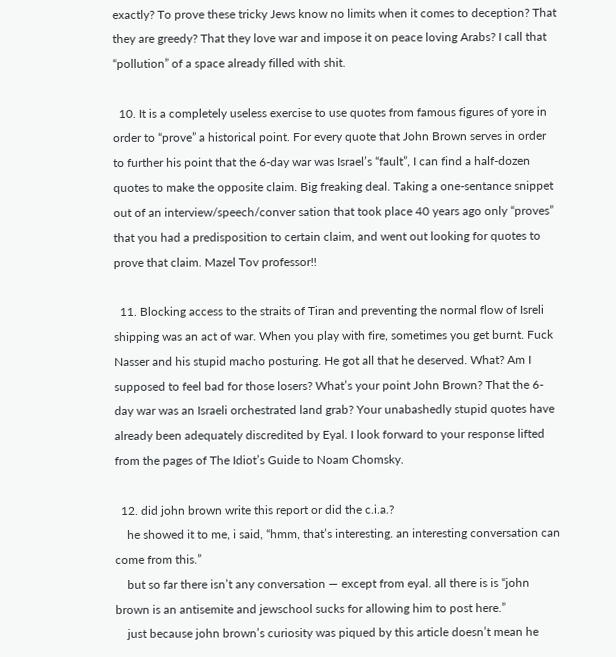exactly? To prove these tricky Jews know no limits when it comes to deception? That they are greedy? That they love war and impose it on peace loving Arabs? I call that “pollution” of a space already filled with shit.

  10. It is a completely useless exercise to use quotes from famous figures of yore in order to “prove” a historical point. For every quote that John Brown serves in order to further his point that the 6-day war was Israel’s “fault”, I can find a half-dozen quotes to make the opposite claim. Big freaking deal. Taking a one-sentance snippet out of an interview/speech/conver sation that took place 40 years ago only “proves” that you had a predisposition to certain claim, and went out looking for quotes to prove that claim. Mazel Tov professor!!

  11. Blocking access to the straits of Tiran and preventing the normal flow of Isreli shipping was an act of war. When you play with fire, sometimes you get burnt. Fuck Nasser and his stupid macho posturing. He got all that he deserved. What? Am I supposed to feel bad for those losers? What’s your point John Brown? That the 6-day war was an Israeli orchestrated land grab? Your unabashedly stupid quotes have already been adequately discredited by Eyal. I look forward to your response lifted from the pages of The Idiot’s Guide to Noam Chomsky.

  12. did john brown write this report or did the c.i.a.?
    he showed it to me, i said, “hmm, that’s interesting. an interesting conversation can come from this.”
    but so far there isn’t any conversation — except from eyal. all there is is “john brown is an antisemite and jewschool sucks for allowing him to post here.”
    just because john brown’s curiosity was piqued by this article doesn’t mean he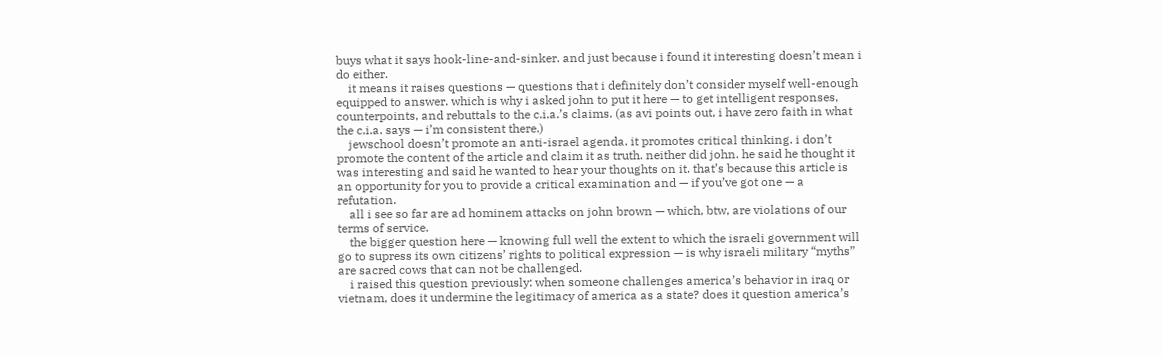buys what it says hook-line-and-sinker. and just because i found it interesting doesn’t mean i do either.
    it means it raises questions — questions that i definitely don’t consider myself well-enough equipped to answer. which is why i asked john to put it here — to get intelligent responses, counterpoints, and rebuttals to the c.i.a.’s claims. (as avi points out, i have zero faith in what the c.i.a. says — i’m consistent there.)
    jewschool doesn’t promote an anti-israel agenda. it promotes critical thinking. i don’t promote the content of the article and claim it as truth. neither did john. he said he thought it was interesting and said he wanted to hear your thoughts on it. that’s because this article is an opportunity for you to provide a critical examination and — if you’ve got one — a refutation.
    all i see so far are ad hominem attacks on john brown — which, btw, are violations of our terms of service.
    the bigger question here — knowing full well the extent to which the israeli government will go to supress its own citizens’ rights to political expression — is why israeli military “myths” are sacred cows that can not be challenged.
    i raised this question previously: when someone challenges america’s behavior in iraq or vietnam, does it undermine the legitimacy of america as a state? does it question america’s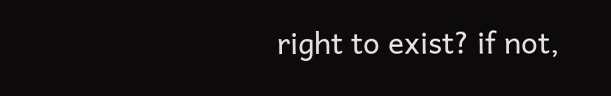right to exist? if not,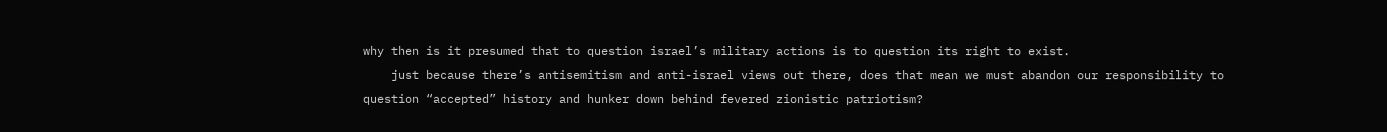why then is it presumed that to question israel’s military actions is to question its right to exist.
    just because there’s antisemitism and anti-israel views out there, does that mean we must abandon our responsibility to question “accepted” history and hunker down behind fevered zionistic patriotism?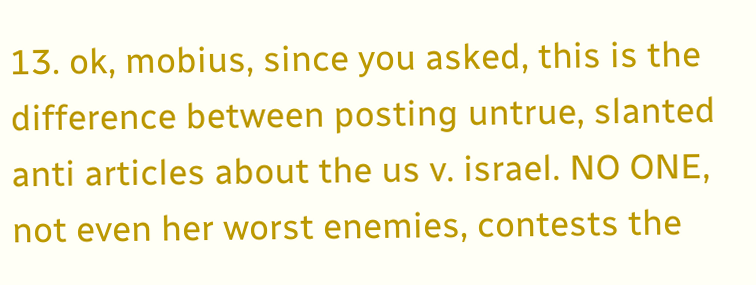13. ok, mobius, since you asked, this is the difference between posting untrue, slanted anti articles about the us v. israel. NO ONE, not even her worst enemies, contests the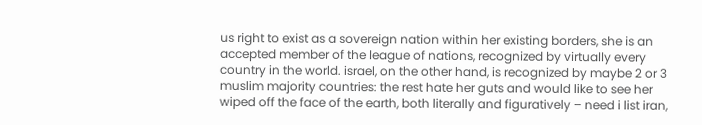us right to exist as a sovereign nation within her existing borders, she is an accepted member of the league of nations, recognized by virtually every country in the world. israel, on the other hand, is recognized by maybe 2 or 3 muslim majority countries: the rest hate her guts and would like to see her wiped off the face of the earth, both literally and figuratively – need i list iran,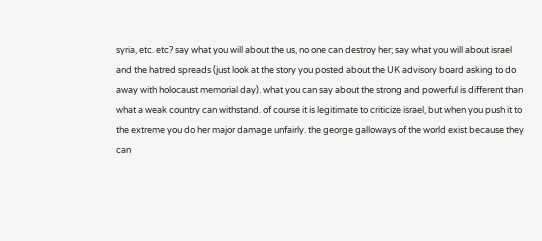syria, etc. etc? say what you will about the us, no one can destroy her; say what you will about israel and the hatred spreads (just look at the story you posted about the UK advisory board asking to do away with holocaust memorial day). what you can say about the strong and powerful is different than what a weak country can withstand. of course it is legitimate to criticize israel, but when you push it to the extreme you do her major damage unfairly. the george galloways of the world exist because they can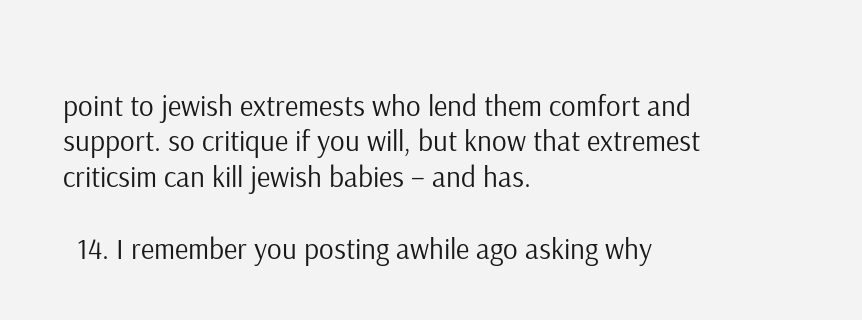point to jewish extremests who lend them comfort and support. so critique if you will, but know that extremest criticsim can kill jewish babies – and has.

  14. I remember you posting awhile ago asking why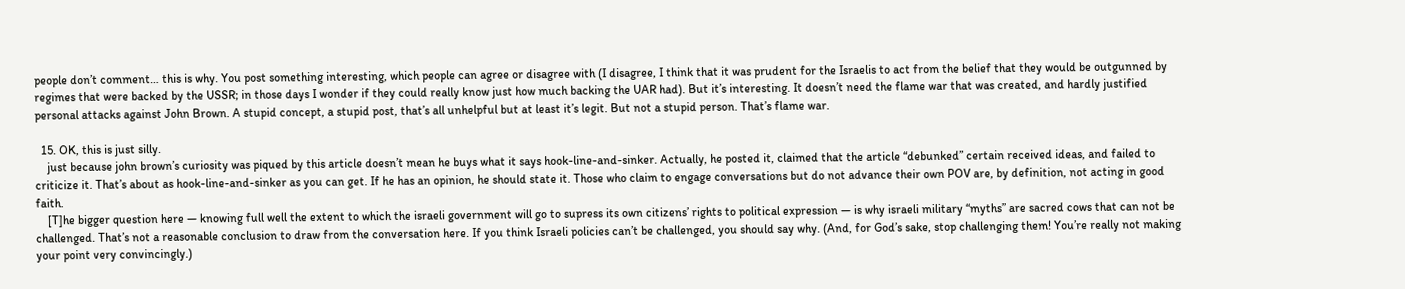people don’t comment… this is why. You post something interesting, which people can agree or disagree with (I disagree, I think that it was prudent for the Israelis to act from the belief that they would be outgunned by regimes that were backed by the USSR; in those days I wonder if they could really know just how much backing the UAR had). But it’s interesting. It doesn’t need the flame war that was created, and hardly justified personal attacks against John Brown. A stupid concept, a stupid post, that’s all unhelpful but at least it’s legit. But not a stupid person. That’s flame war.

  15. OK, this is just silly.
    just because john brown’s curiosity was piqued by this article doesn’t mean he buys what it says hook-line-and-sinker. Actually, he posted it, claimed that the article “debunked” certain received ideas, and failed to criticize it. That’s about as hook-line-and-sinker as you can get. If he has an opinion, he should state it. Those who claim to engage conversations but do not advance their own POV are, by definition, not acting in good faith.
    [T]he bigger question here — knowing full well the extent to which the israeli government will go to supress its own citizens’ rights to political expression — is why israeli military “myths” are sacred cows that can not be challenged. That’s not a reasonable conclusion to draw from the conversation here. If you think Israeli policies can’t be challenged, you should say why. (And, for God’s sake, stop challenging them! You’re really not making your point very convincingly.)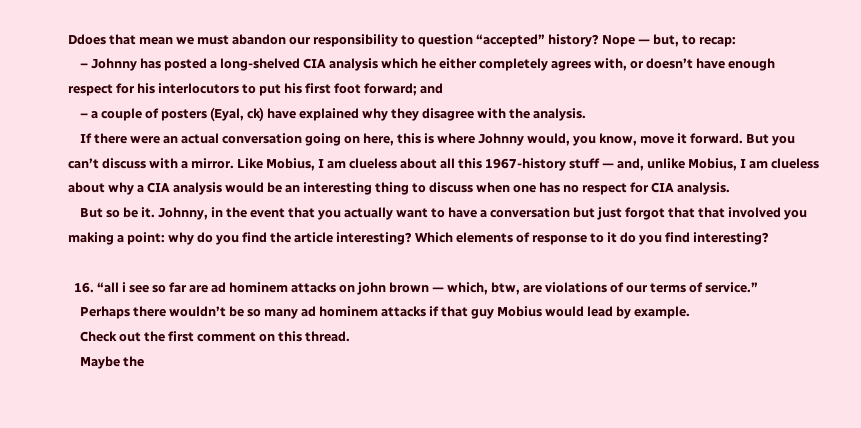Ddoes that mean we must abandon our responsibility to question “accepted” history? Nope — but, to recap:
    – Johnny has posted a long-shelved CIA analysis which he either completely agrees with, or doesn’t have enough respect for his interlocutors to put his first foot forward; and
    – a couple of posters (Eyal, ck) have explained why they disagree with the analysis.
    If there were an actual conversation going on here, this is where Johnny would, you know, move it forward. But you can’t discuss with a mirror. Like Mobius, I am clueless about all this 1967-history stuff — and, unlike Mobius, I am clueless about why a CIA analysis would be an interesting thing to discuss when one has no respect for CIA analysis.
    But so be it. Johnny, in the event that you actually want to have a conversation but just forgot that that involved you making a point: why do you find the article interesting? Which elements of response to it do you find interesting?

  16. “all i see so far are ad hominem attacks on john brown — which, btw, are violations of our terms of service.”
    Perhaps there wouldn’t be so many ad hominem attacks if that guy Mobius would lead by example.
    Check out the first comment on this thread.
    Maybe the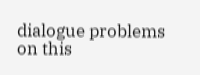dialogue problems on this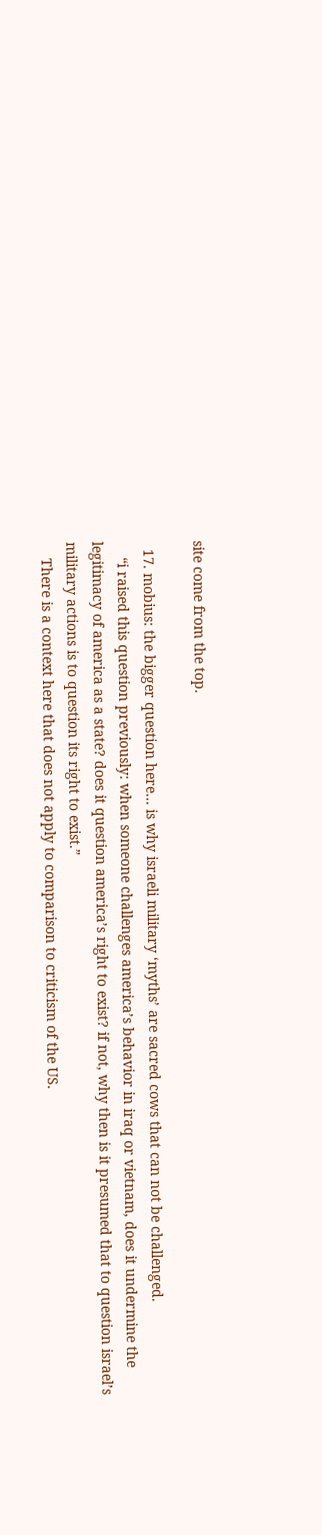site come from the top.

  17. mobius: the bigger question here… is why israeli military ‘myths’ are sacred cows that can not be challenged.
    “i raised this question previously: when someone challenges america’s behavior in iraq or vietnam, does it undermine the legitimacy of america as a state? does it question america’s right to exist? if not, why then is it presumed that to question israel’s military actions is to question its right to exist.”
    There is a context here that does not apply to comparison to criticism of the US.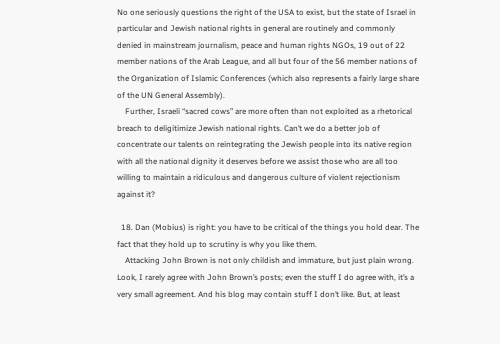No one seriously questions the right of the USA to exist, but the state of Israel in particular and Jewish national rights in general are routinely and commonly denied in mainstream journalism, peace and human rights NGOs, 19 out of 22 member nations of the Arab League, and all but four of the 56 member nations of the Organization of Islamic Conferences (which also represents a fairly large share of the UN General Assembly).
    Further, Israeli “sacred cows” are more often than not exploited as a rhetorical breach to deligitimize Jewish national rights. Can’t we do a better job of concentrate our talents on reintegrating the Jewish people into its native region with all the national dignity it deserves before we assist those who are all too willing to maintain a ridiculous and dangerous culture of violent rejectionism against it?

  18. Dan (Mobius) is right: you have to be critical of the things you hold dear. The fact that they hold up to scrutiny is why you like them.
    Attacking John Brown is not only childish and immature, but just plain wrong. Look, I rarely agree with John Brown’s posts; even the stuff I do agree with, it’s a very small agreement. And his blog may contain stuff I don’t like. But, at least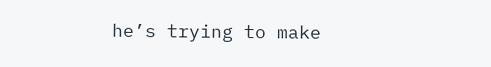he’s trying to make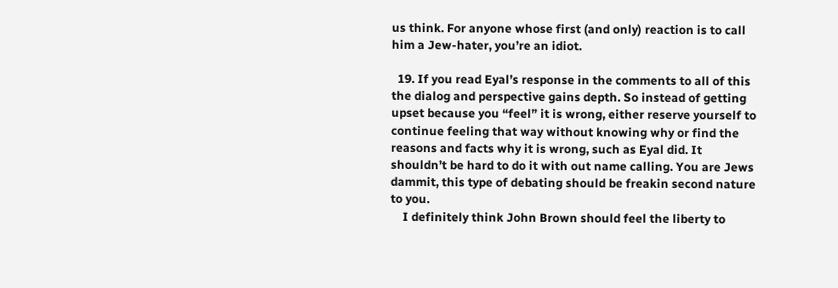us think. For anyone whose first (and only) reaction is to call him a Jew-hater, you’re an idiot.

  19. If you read Eyal’s response in the comments to all of this the dialog and perspective gains depth. So instead of getting upset because you “feel” it is wrong, either reserve yourself to continue feeling that way without knowing why or find the reasons and facts why it is wrong, such as Eyal did. It shouldn’t be hard to do it with out name calling. You are Jews dammit, this type of debating should be freakin second nature to you.
    I definitely think John Brown should feel the liberty to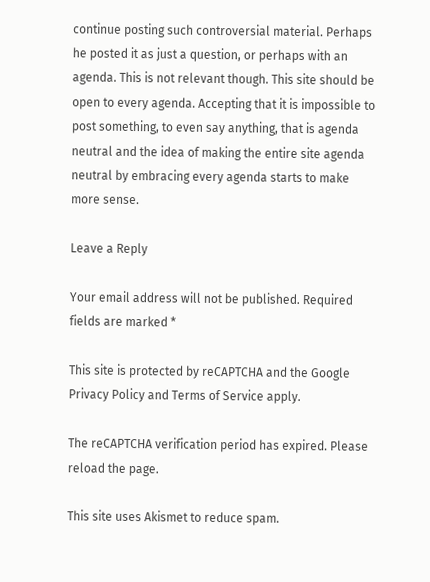continue posting such controversial material. Perhaps he posted it as just a question, or perhaps with an agenda. This is not relevant though. This site should be open to every agenda. Accepting that it is impossible to post something, to even say anything, that is agenda neutral and the idea of making the entire site agenda neutral by embracing every agenda starts to make more sense.

Leave a Reply

Your email address will not be published. Required fields are marked *

This site is protected by reCAPTCHA and the Google Privacy Policy and Terms of Service apply.

The reCAPTCHA verification period has expired. Please reload the page.

This site uses Akismet to reduce spam.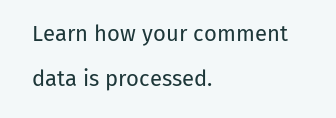Learn how your comment data is processed.